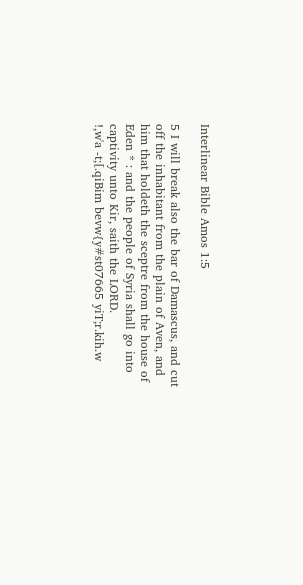Interlinear Bible Amos 1:5

5 I will break also the bar of Damascus, and cut off the inhabitant from the plain of Aven, and him that holdeth the sceptre from the house of Eden * : and the people of Syria shall go into captivity unto Kir, saith the LORD.
!,w'a -t;[.qiBim bevw{y#st07665 yiT;r.kih.w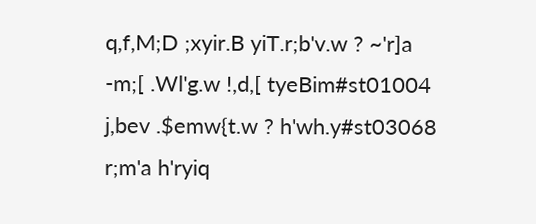q,f,M;D ;xyir.B yiT.r;b'v.w ? ~'r]a -m;[ .Wl'g.w !,d,[ tyeBim#st01004 j,bev .$emw{t.w ? h'wh.y#st03068 r;m'a h'ryiq